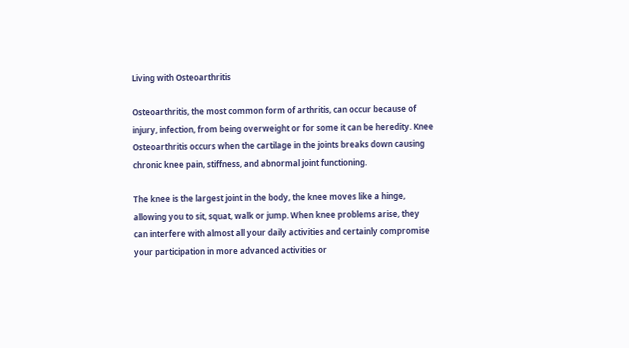Living with Osteoarthritis

Osteoarthritis, the most common form of arthritis, can occur because of injury, infection, from being overweight or for some it can be heredity. Knee Osteoarthritis occurs when the cartilage in the joints breaks down causing chronic knee pain, stiffness, and abnormal joint functioning.

The knee is the largest joint in the body, the knee moves like a hinge, allowing you to sit, squat, walk or jump. When knee problems arise, they can interfere with almost all your daily activities and certainly compromise your participation in more advanced activities or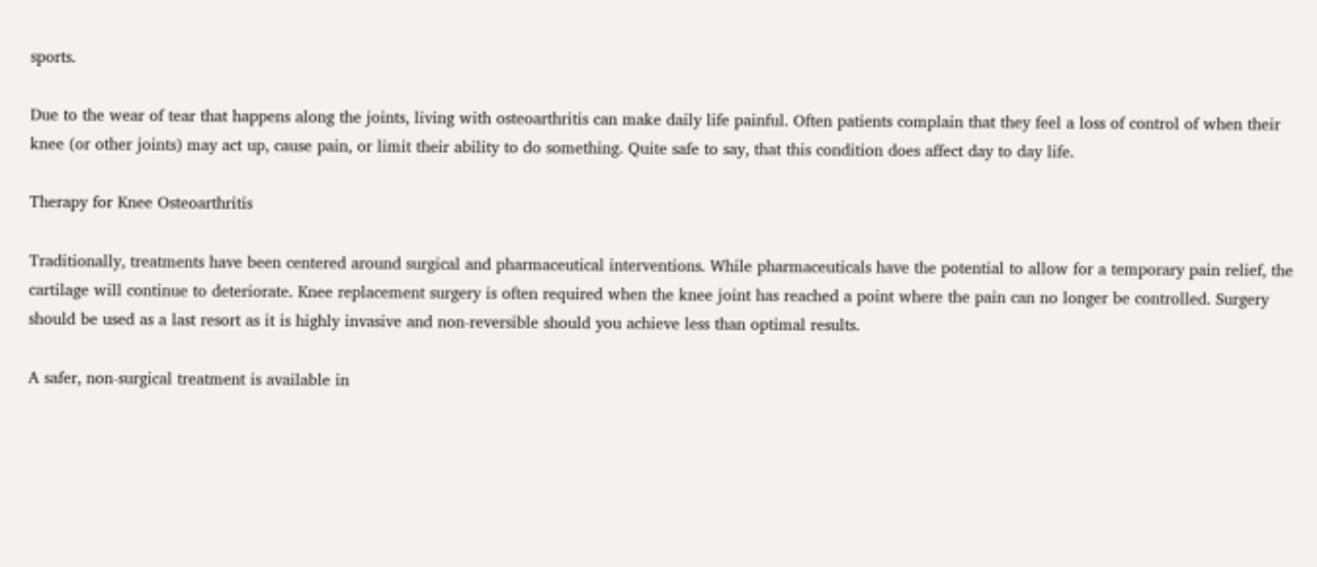sports.

Due to the wear of tear that happens along the joints, living with osteoarthritis can make daily life painful. Often patients complain that they feel a loss of control of when their knee (or other joints) may act up, cause pain, or limit their ability to do something. Quite safe to say, that this condition does affect day to day life.

Therapy for Knee Osteoarthritis

Traditionally, treatments have been centered around surgical and pharmaceutical interventions. While pharmaceuticals have the potential to allow for a temporary pain relief, the cartilage will continue to deteriorate. Knee replacement surgery is often required when the knee joint has reached a point where the pain can no longer be controlled. Surgery should be used as a last resort as it is highly invasive and non-reversible should you achieve less than optimal results.

A safer, non-surgical treatment is available in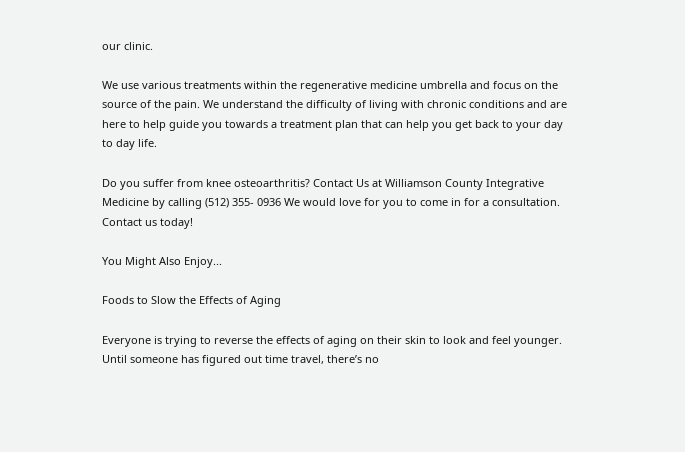our clinic.

We use various treatments within the regenerative medicine umbrella and focus on the source of the pain. We understand the difficulty of living with chronic conditions and are here to help guide you towards a treatment plan that can help you get back to your day to day life.

Do you suffer from knee osteoarthritis? Contact Us at Williamson County Integrative Medicine by calling (512) 355- 0936 We would love for you to come in for a consultation. Contact us today!

You Might Also Enjoy...

Foods to Slow the Effects of Aging

Everyone is trying to reverse the effects of aging on their skin to look and feel younger. Until someone has figured out time travel, there’s no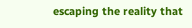escaping the reality that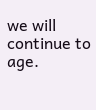we will continue to age.